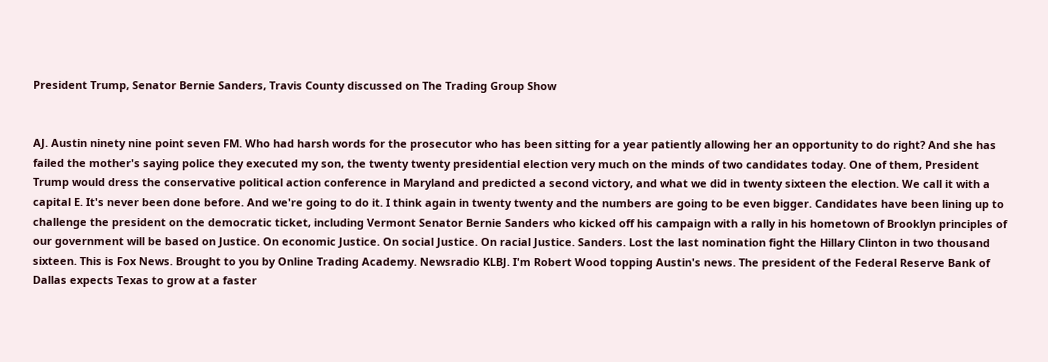President Trump, Senator Bernie Sanders, Travis County discussed on The Trading Group Show


AJ. Austin ninety nine point seven FM. Who had harsh words for the prosecutor who has been sitting for a year patiently allowing her an opportunity to do right? And she has failed the mother's saying police they executed my son, the twenty twenty presidential election very much on the minds of two candidates today. One of them, President Trump would dress the conservative political action conference in Maryland and predicted a second victory, and what we did in twenty sixteen the election. We call it with a capital E. It's never been done before. And we're going to do it. I think again in twenty twenty and the numbers are going to be even bigger. Candidates have been lining up to challenge the president on the democratic ticket, including Vermont Senator Bernie Sanders who kicked off his campaign with a rally in his hometown of Brooklyn principles of our government will be based on Justice. On economic Justice. On social Justice. On racial Justice. Sanders. Lost the last nomination fight the Hillary Clinton in two thousand sixteen. This is Fox News. Brought to you by Online Trading Academy. Newsradio KLBJ. I'm Robert Wood topping Austin's news. The president of the Federal Reserve Bank of Dallas expects Texas to grow at a faster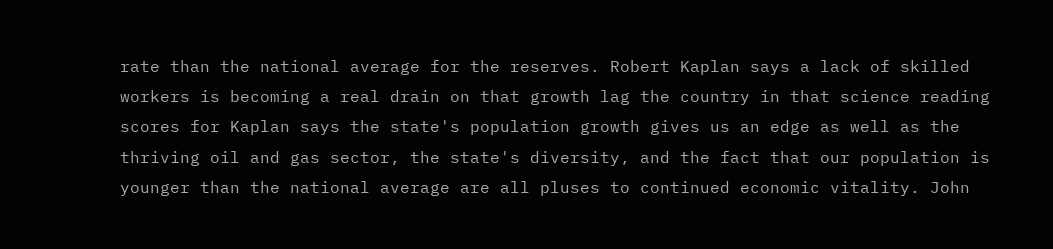rate than the national average for the reserves. Robert Kaplan says a lack of skilled workers is becoming a real drain on that growth lag the country in that science reading scores for Kaplan says the state's population growth gives us an edge as well as the thriving oil and gas sector, the state's diversity, and the fact that our population is younger than the national average are all pluses to continued economic vitality. John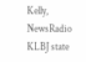Kelly, NewsRadio KLBJ state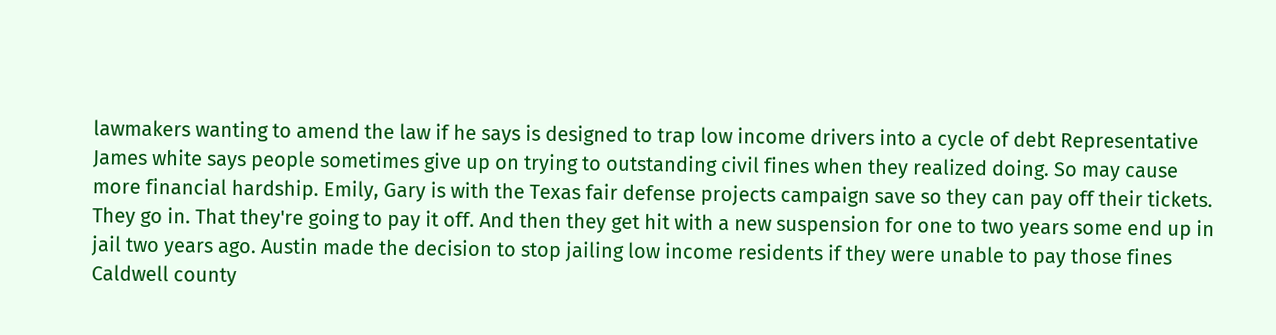lawmakers wanting to amend the law if he says is designed to trap low income drivers into a cycle of debt Representative James white says people sometimes give up on trying to outstanding civil fines when they realized doing. So may cause more financial hardship. Emily, Gary is with the Texas fair defense projects campaign save so they can pay off their tickets. They go in. That they're going to pay it off. And then they get hit with a new suspension for one to two years some end up in jail two years ago. Austin made the decision to stop jailing low income residents if they were unable to pay those fines Caldwell county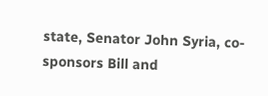state, Senator John Syria, co-sponsors Bill and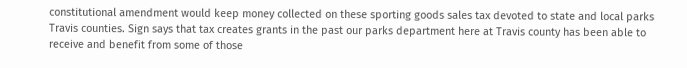constitutional amendment would keep money collected on these sporting goods sales tax devoted to state and local parks Travis counties. Sign says that tax creates grants in the past our parks department here at Travis county has been able to receive and benefit from some of those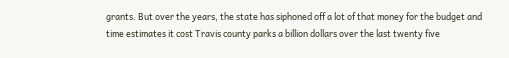grants. But over the years, the state has siphoned off a lot of that money for the budget and time estimates it cost Travis county parks a billion dollars over the last twenty five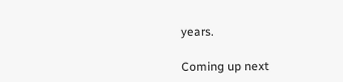years.

Coming up next